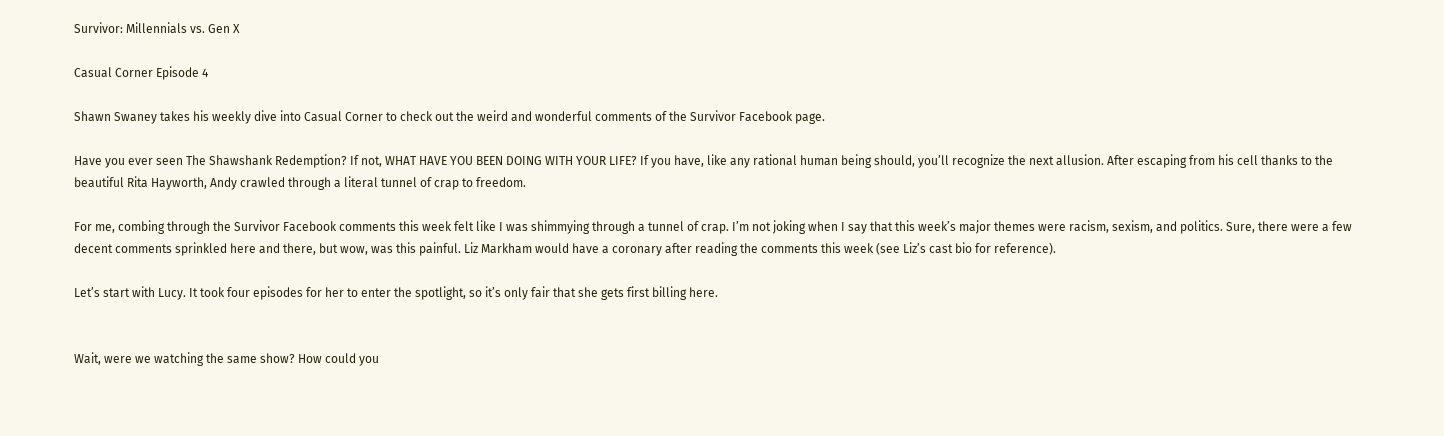Survivor: Millennials vs. Gen X

Casual Corner Episode 4

Shawn Swaney takes his weekly dive into Casual Corner to check out the weird and wonderful comments of the Survivor Facebook page.

Have you ever seen The Shawshank Redemption? If not, WHAT HAVE YOU BEEN DOING WITH YOUR LIFE? If you have, like any rational human being should, you’ll recognize the next allusion. After escaping from his cell thanks to the beautiful Rita Hayworth, Andy crawled through a literal tunnel of crap to freedom.

For me, combing through the Survivor Facebook comments this week felt like I was shimmying through a tunnel of crap. I’m not joking when I say that this week’s major themes were racism, sexism, and politics. Sure, there were a few decent comments sprinkled here and there, but wow, was this painful. Liz Markham would have a coronary after reading the comments this week (see Liz’s cast bio for reference).

Let’s start with Lucy. It took four episodes for her to enter the spotlight, so it’s only fair that she gets first billing here.


Wait, were we watching the same show? How could you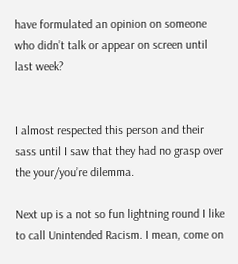have formulated an opinion on someone who didn’t talk or appear on screen until last week?


I almost respected this person and their sass until I saw that they had no grasp over the your/you’re dilemma.

Next up is a not so fun lightning round I like to call Unintended Racism. I mean, come on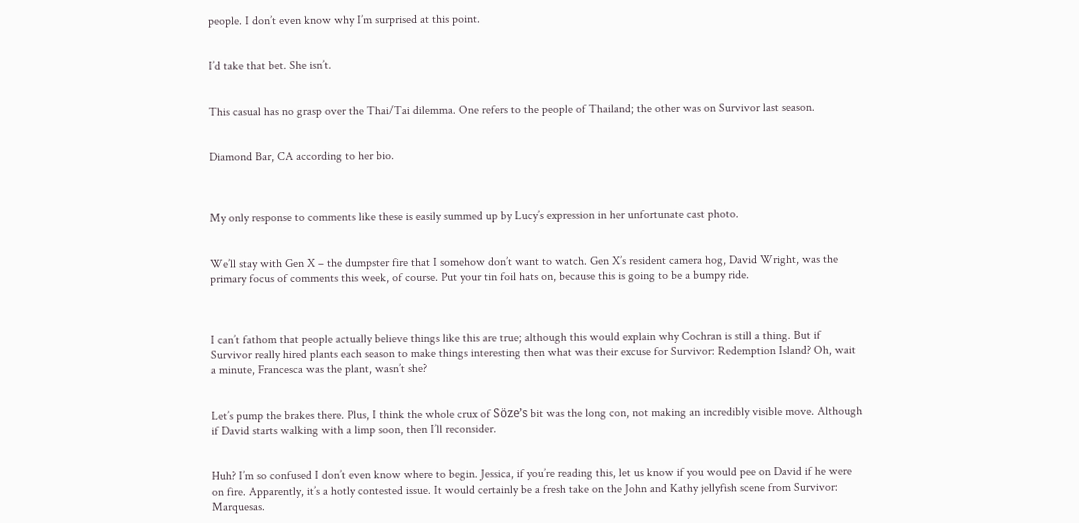people. I don’t even know why I’m surprised at this point.


I’d take that bet. She isn’t.


This casual has no grasp over the Thai/Tai dilemma. One refers to the people of Thailand; the other was on Survivor last season.


Diamond Bar, CA according to her bio.



My only response to comments like these is easily summed up by Lucy’s expression in her unfortunate cast photo.


We’ll stay with Gen X – the dumpster fire that I somehow don’t want to watch. Gen X’s resident camera hog, David Wright, was the primary focus of comments this week, of course. Put your tin foil hats on, because this is going to be a bumpy ride.



I can’t fathom that people actually believe things like this are true; although this would explain why Cochran is still a thing. But if Survivor really hired plants each season to make things interesting then what was their excuse for Survivor: Redemption Island? Oh, wait a minute, Francesca was the plant, wasn’t she?


Let’s pump the brakes there. Plus, I think the whole crux of Söze’s bit was the long con, not making an incredibly visible move. Although if David starts walking with a limp soon, then I’ll reconsider.


Huh? I’m so confused I don’t even know where to begin. Jessica, if you’re reading this, let us know if you would pee on David if he were on fire. Apparently, it’s a hotly contested issue. It would certainly be a fresh take on the John and Kathy jellyfish scene from Survivor: Marquesas.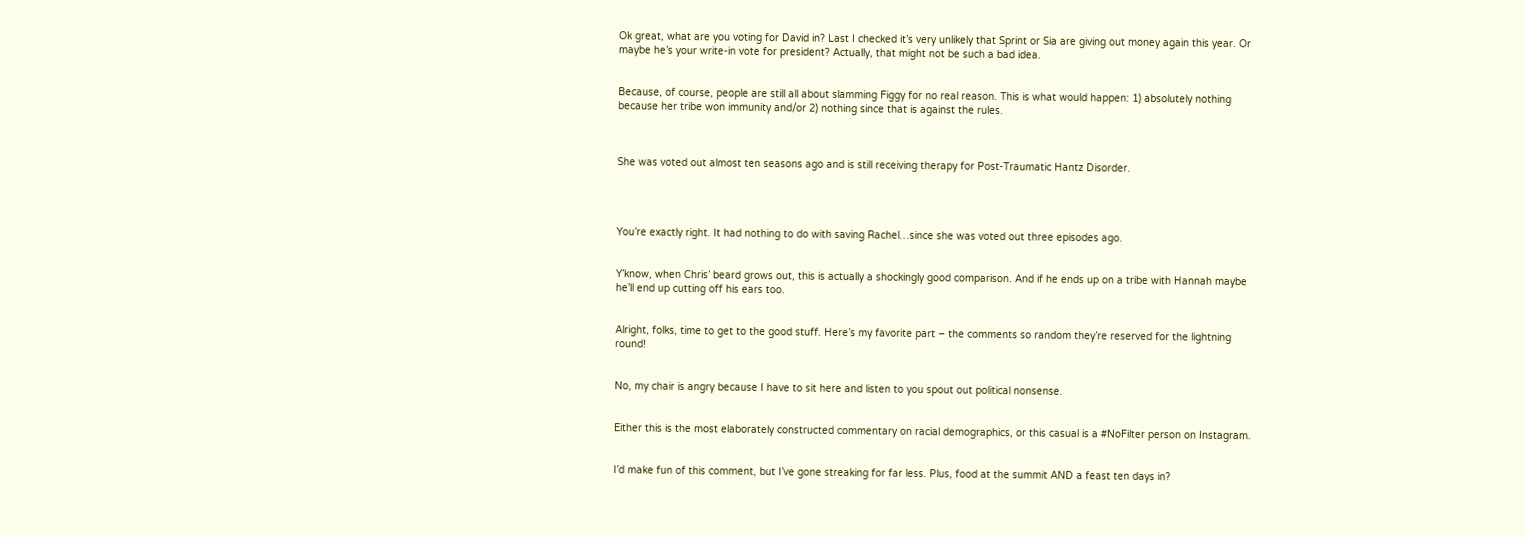Ok great, what are you voting for David in? Last I checked it’s very unlikely that Sprint or Sia are giving out money again this year. Or maybe he’s your write-in vote for president? Actually, that might not be such a bad idea.


Because, of course, people are still all about slamming Figgy for no real reason. This is what would happen: 1) absolutely nothing because her tribe won immunity and/or 2) nothing since that is against the rules.



She was voted out almost ten seasons ago and is still receiving therapy for Post-Traumatic Hantz Disorder.




You’re exactly right. It had nothing to do with saving Rachel…since she was voted out three episodes ago.


Y’know, when Chris’ beard grows out, this is actually a shockingly good comparison. And if he ends up on a tribe with Hannah maybe he’ll end up cutting off his ears too.


Alright, folks, time to get to the good stuff. Here’s my favorite part – the comments so random they’re reserved for the lightning round!


No, my chair is angry because I have to sit here and listen to you spout out political nonsense.


Either this is the most elaborately constructed commentary on racial demographics, or this casual is a #NoFilter person on Instagram.


I’d make fun of this comment, but I’ve gone streaking for far less. Plus, food at the summit AND a feast ten days in?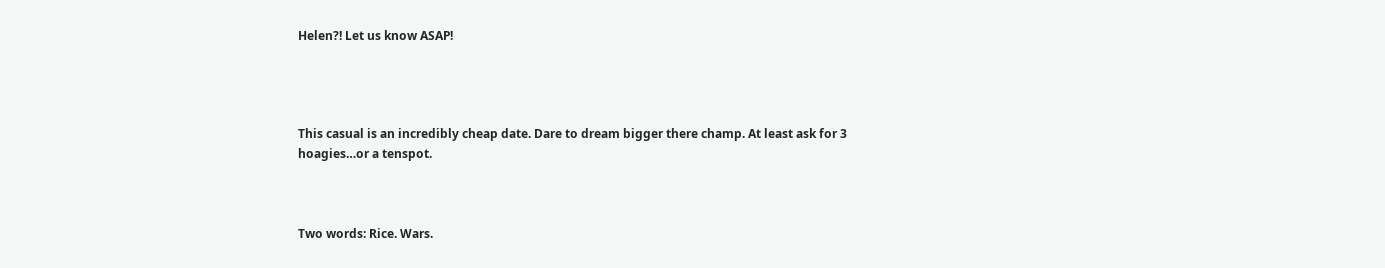Helen?! Let us know ASAP!




This casual is an incredibly cheap date. Dare to dream bigger there champ. At least ask for 3 hoagies…or a tenspot.



Two words: Rice. Wars.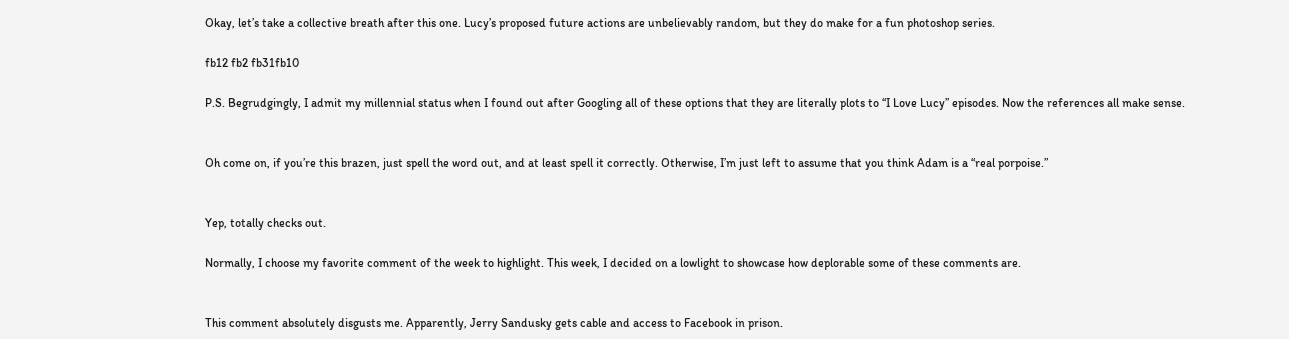Okay, let’s take a collective breath after this one. Lucy’s proposed future actions are unbelievably random, but they do make for a fun photoshop series.

fb12 fb2 fb31fb10

P.S. Begrudgingly, I admit my millennial status when I found out after Googling all of these options that they are literally plots to “I Love Lucy” episodes. Now the references all make sense.


Oh come on, if you’re this brazen, just spell the word out, and at least spell it correctly. Otherwise, I’m just left to assume that you think Adam is a “real porpoise.”


Yep, totally checks out.

Normally, I choose my favorite comment of the week to highlight. This week, I decided on a lowlight to showcase how deplorable some of these comments are.


This comment absolutely disgusts me. Apparently, Jerry Sandusky gets cable and access to Facebook in prison.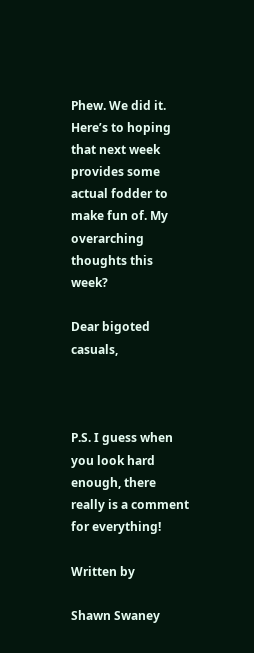Phew. We did it. Here’s to hoping that next week provides some actual fodder to make fun of. My overarching thoughts this week?

Dear bigoted casuals,



P.S. I guess when you look hard enough, there really is a comment for everything!

Written by

Shawn Swaney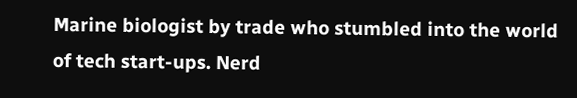Marine biologist by trade who stumbled into the world of tech start-ups. Nerd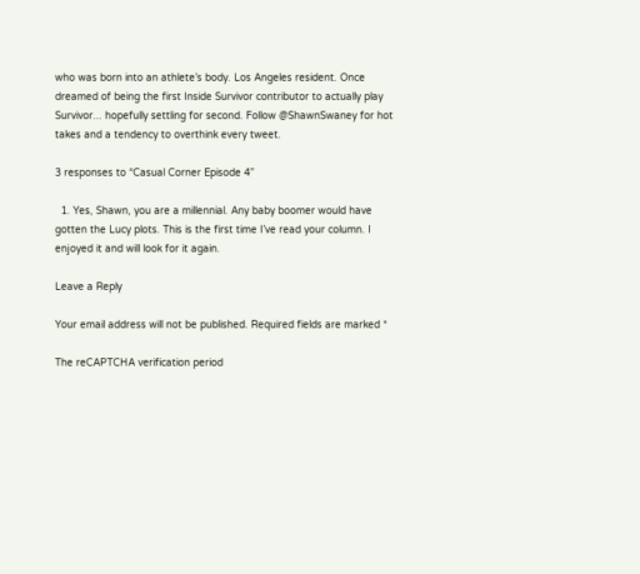who was born into an athlete’s body. Los Angeles resident. Once dreamed of being the first Inside Survivor contributor to actually play Survivor... hopefully settling for second. Follow @ShawnSwaney for hot takes and a tendency to overthink every tweet.

3 responses to “Casual Corner Episode 4”

  1. Yes, Shawn, you are a millennial. Any baby boomer would have gotten the Lucy plots. This is the first time I’ve read your column. I enjoyed it and will look for it again.

Leave a Reply

Your email address will not be published. Required fields are marked *

The reCAPTCHA verification period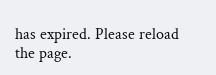has expired. Please reload the page.